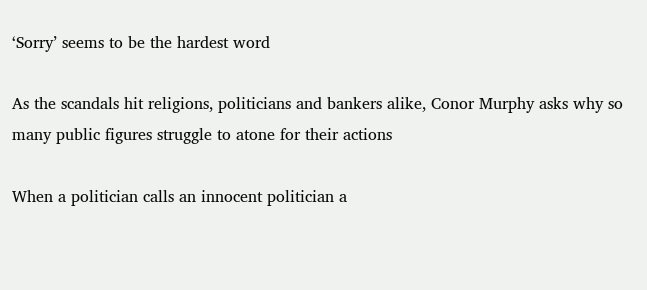‘Sorry’ seems to be the hardest word

As the scandals hit religions, politicians and bankers alike, Conor Murphy asks why so many public figures struggle to atone for their actions

When a politician calls an innocent politician a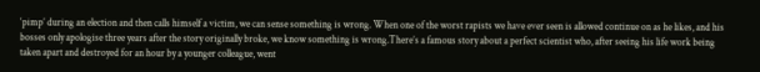‘pimp’ during an election and then calls himself a victim, we can sense something is wrong. When one of the worst rapists we have ever seen is allowed continue on as he likes, and his bosses only apologise three years after the story originally broke, we know something is wrong.There’s a famous story about a perfect scientist who, after seeing his life work being taken apart and destroyed for an hour by a younger colleague, went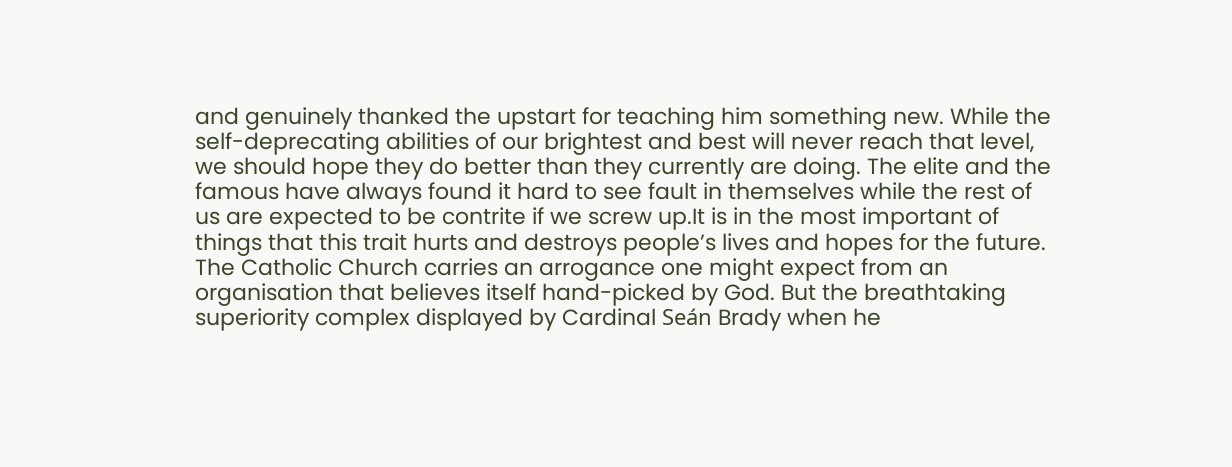and genuinely thanked the upstart for teaching him something new. While the self-deprecating abilities of our brightest and best will never reach that level, we should hope they do better than they currently are doing. The elite and the famous have always found it hard to see fault in themselves while the rest of us are expected to be contrite if we screw up.It is in the most important of things that this trait hurts and destroys people’s lives and hopes for the future. The Catholic Church carries an arrogance one might expect from an organisation that believes itself hand-picked by God. But the breathtaking superiority complex displayed by Cardinal Seán Brady when he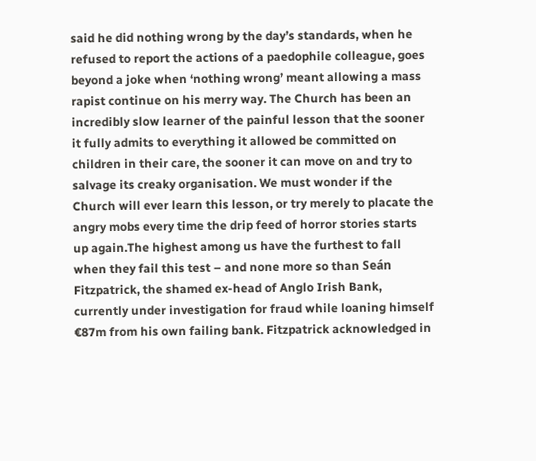said he did nothing wrong by the day’s standards, when he refused to report the actions of a paedophile colleague, goes beyond a joke when ‘nothing wrong’ meant allowing a mass rapist continue on his merry way. The Church has been an incredibly slow learner of the painful lesson that the sooner it fully admits to everything it allowed be committed on children in their care, the sooner it can move on and try to salvage its creaky organisation. We must wonder if the Church will ever learn this lesson, or try merely to placate the angry mobs every time the drip feed of horror stories starts up again.The highest among us have the furthest to fall when they fail this test – and none more so than Seán Fitzpatrick, the shamed ex-head of Anglo Irish Bank, currently under investigation for fraud while loaning himself €87m from his own failing bank. Fitzpatrick acknowledged in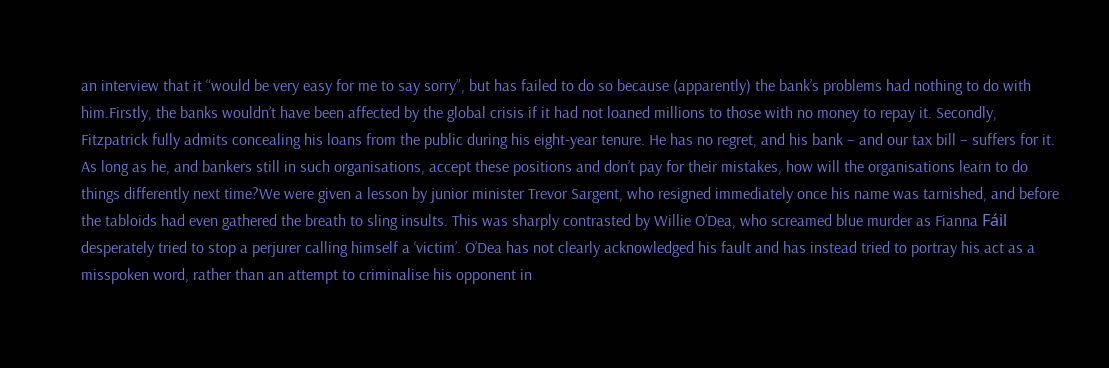an interview that it “would be very easy for me to say sorry”, but has failed to do so because (apparently) the bank’s problems had nothing to do with him.Firstly, the banks wouldn’t have been affected by the global crisis if it had not loaned millions to those with no money to repay it. Secondly, Fitzpatrick fully admits concealing his loans from the public during his eight-year tenure. He has no regret, and his bank – and our tax bill – suffers for it. As long as he, and bankers still in such organisations, accept these positions and don’t pay for their mistakes, how will the organisations learn to do things differently next time?We were given a lesson by junior minister Trevor Sargent, who resigned immediately once his name was tarnished, and before the tabloids had even gathered the breath to sling insults. This was sharply contrasted by Willie O’Dea, who screamed blue murder as Fianna Fáil desperately tried to stop a perjurer calling himself a ‘victim’. O’Dea has not clearly acknowledged his fault and has instead tried to portray his act as a misspoken word, rather than an attempt to criminalise his opponent in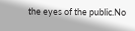the eyes of the public.No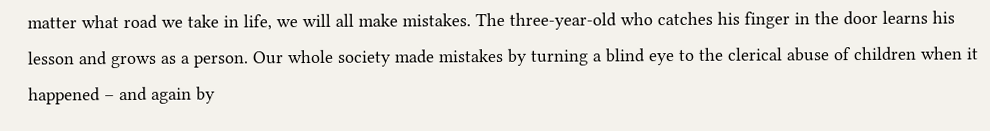matter what road we take in life, we will all make mistakes. The three-year-old who catches his finger in the door learns his lesson and grows as a person. Our whole society made mistakes by turning a blind eye to the clerical abuse of children when it happened – and again by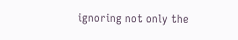ignoring not only the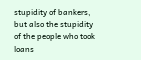stupidity of bankers, but also the stupidity of the people who took loans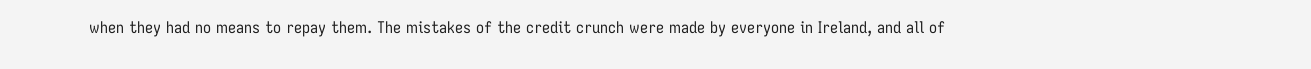when they had no means to repay them. The mistakes of the credit crunch were made by everyone in Ireland, and all of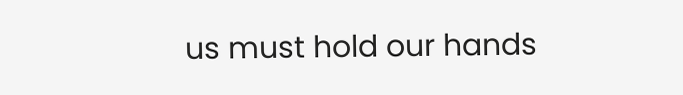us must hold our hands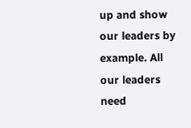up and show our leaders by example. All our leaders need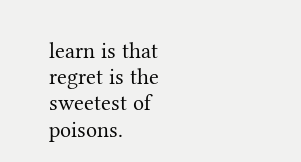learn is that regret is the sweetest of poisons.